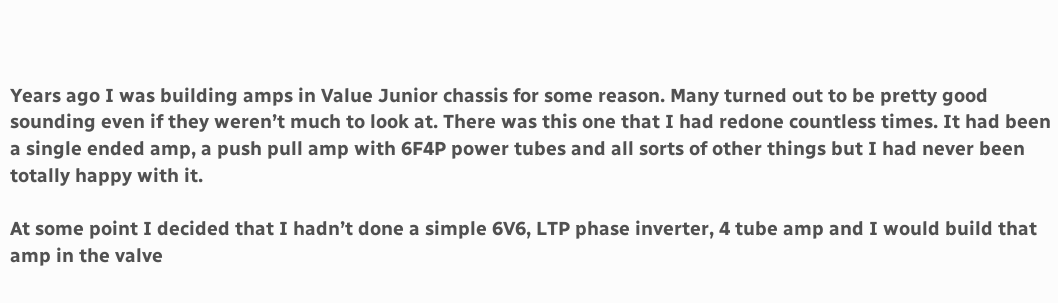Years ago I was building amps in Value Junior chassis for some reason. Many turned out to be pretty good sounding even if they weren’t much to look at. There was this one that I had redone countless times. It had been a single ended amp, a push pull amp with 6F4P power tubes and all sorts of other things but I had never been totally happy with it.

At some point I decided that I hadn’t done a simple 6V6, LTP phase inverter, 4 tube amp and I would build that amp in the valve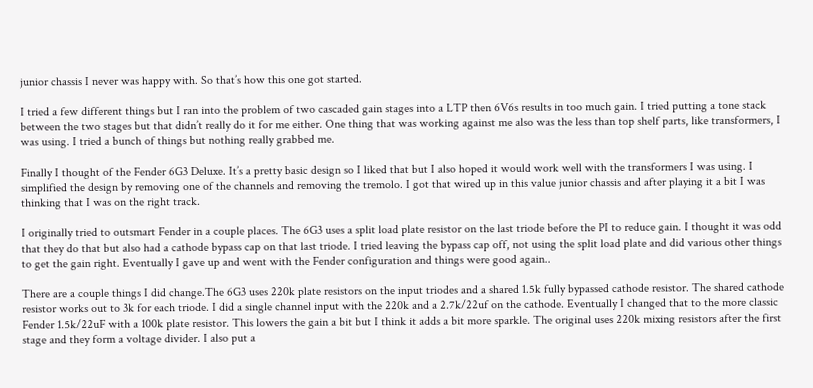junior chassis I never was happy with. So that’s how this one got started.

I tried a few different things but I ran into the problem of two cascaded gain stages into a LTP then 6V6s results in too much gain. I tried putting a tone stack between the two stages but that didn’t really do it for me either. One thing that was working against me also was the less than top shelf parts, like transformers, I was using. I tried a bunch of things but nothing really grabbed me.

Finally I thought of the Fender 6G3 Deluxe. It’s a pretty basic design so I liked that but I also hoped it would work well with the transformers I was using. I simplified the design by removing one of the channels and removing the tremolo. I got that wired up in this value junior chassis and after playing it a bit I was thinking that I was on the right track.

I originally tried to outsmart Fender in a couple places. The 6G3 uses a split load plate resistor on the last triode before the PI to reduce gain. I thought it was odd that they do that but also had a cathode bypass cap on that last triode. I tried leaving the bypass cap off, not using the split load plate and did various other things to get the gain right. Eventually I gave up and went with the Fender configuration and things were good again..

There are a couple things I did change.The 6G3 uses 220k plate resistors on the input triodes and a shared 1.5k fully bypassed cathode resistor. The shared cathode resistor works out to 3k for each triode. I did a single channel input with the 220k and a 2.7k/22uf on the cathode. Eventually I changed that to the more classic Fender 1.5k/22uF with a 100k plate resistor. This lowers the gain a bit but I think it adds a bit more sparkle. The original uses 220k mixing resistors after the first stage and they form a voltage divider. I also put a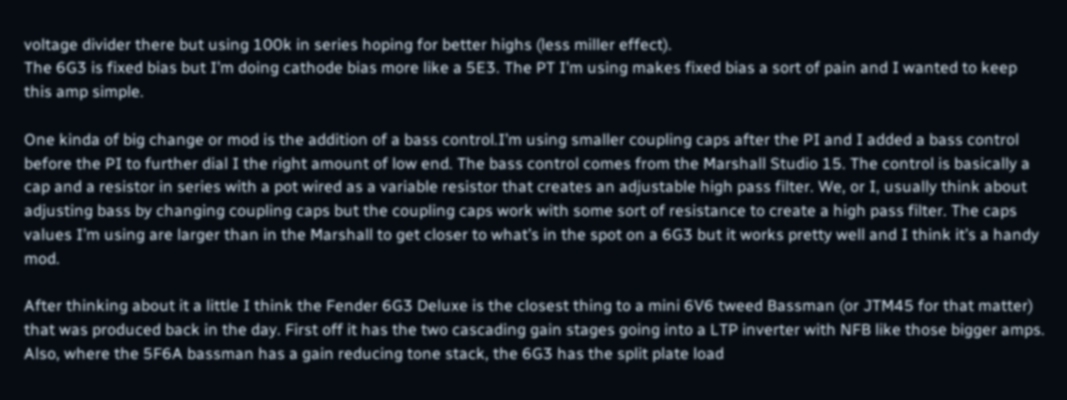voltage divider there but using 100k in series hoping for better highs (less miller effect).
The 6G3 is fixed bias but I’m doing cathode bias more like a 5E3. The PT I’m using makes fixed bias a sort of pain and I wanted to keep this amp simple.

One kinda of big change or mod is the addition of a bass control.I’m using smaller coupling caps after the PI and I added a bass control before the PI to further dial I the right amount of low end. The bass control comes from the Marshall Studio 15. The control is basically a cap and a resistor in series with a pot wired as a variable resistor that creates an adjustable high pass filter. We, or I, usually think about adjusting bass by changing coupling caps but the coupling caps work with some sort of resistance to create a high pass filter. The caps values I’m using are larger than in the Marshall to get closer to what’s in the spot on a 6G3 but it works pretty well and I think it’s a handy mod.

After thinking about it a little I think the Fender 6G3 Deluxe is the closest thing to a mini 6V6 tweed Bassman (or JTM45 for that matter) that was produced back in the day. First off it has the two cascading gain stages going into a LTP inverter with NFB like those bigger amps. Also, where the 5F6A bassman has a gain reducing tone stack, the 6G3 has the split plate load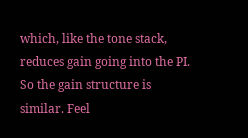which, like the tone stack, reduces gain going into the PI. So the gain structure is similar. Feel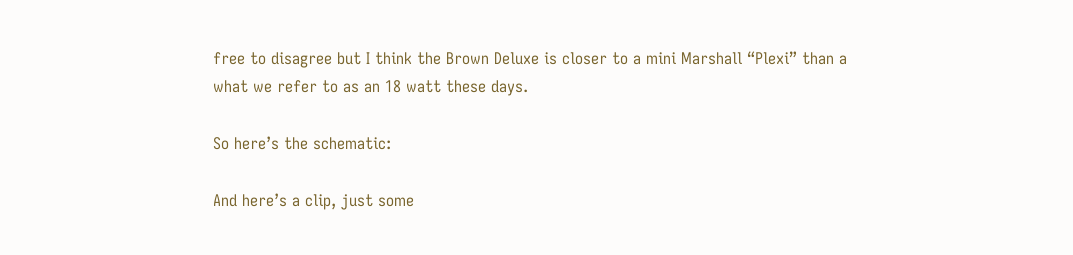free to disagree but I think the Brown Deluxe is closer to a mini Marshall “Plexi” than a what we refer to as an 18 watt these days.

So here’s the schematic:

And here’s a clip, just some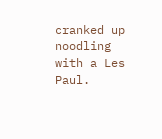cranked up noodling with a Les Paul.